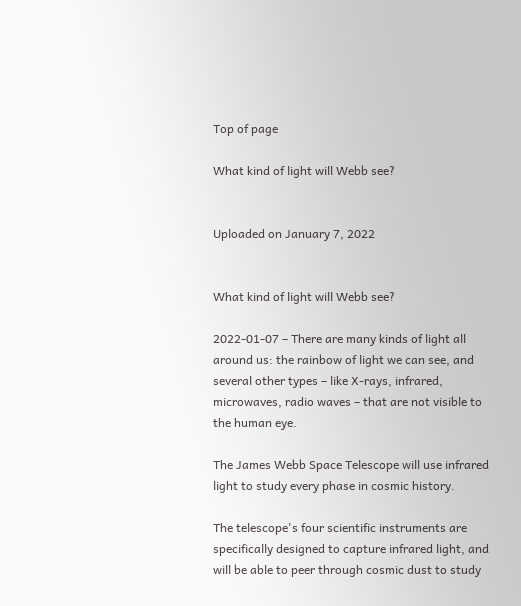Top of page

What kind of light will Webb see?


Uploaded on January 7, 2022


What kind of light will Webb see?

2022-01-07 – There are many kinds of light all around us: the rainbow of light we can see, and several other types – like X-rays, infrared, microwaves, radio waves – that are not visible to the human eye.

The James Webb Space Telescope will use infrared light to study every phase in cosmic history.

The telescope's four scientific instruments are specifically designed to capture infrared light, and will be able to peer through cosmic dust to study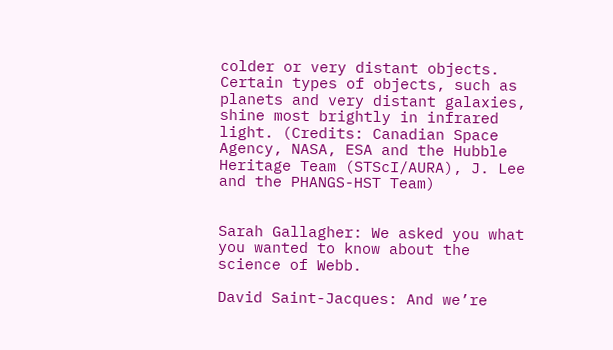colder or very distant objects. Certain types of objects, such as planets and very distant galaxies, shine most brightly in infrared light. (Credits: Canadian Space Agency, NASA, ESA and the Hubble Heritage Team (STScI/AURA), J. Lee and the PHANGS-HST Team)


Sarah Gallagher: We asked you what you wanted to know about the science of Webb.

David Saint-Jacques: And we’re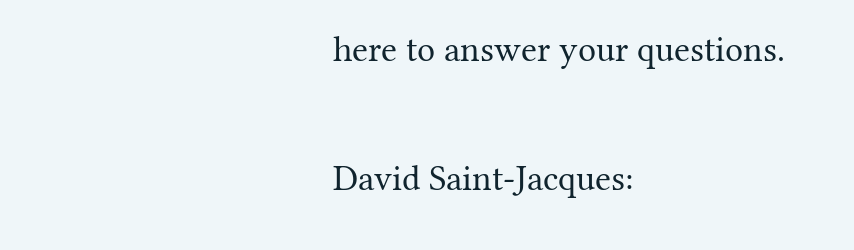here to answer your questions.

David Saint-Jacques: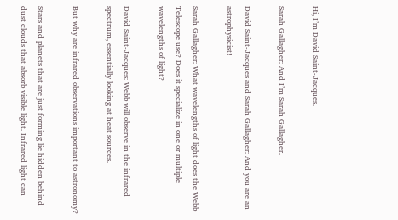Hi, I’m David Saint-Jacques.

Sarah Gallagher: And I’m Sarah Gallagher.

David Saint-Jacques and Sarah Gallagher: And you are an astrophysicist!

Sarah Gallagher: What wavelengths of light does the Webb Telescope use? Does it specialize in one or multiple wavelengths of light?

David Saint-Jacques: Webb will observe in the infrared spectrum, essentially looking at heat sources.

But why are infrared observations important to astronomy?

Stars and planets that are just forming lie hidden behind dust clouds that absorb visible light. Infrared light can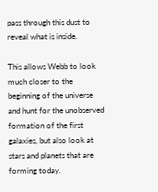pass through this dust to reveal what is inside.

This allows Webb to look much closer to the beginning of the universe and hunt for the unobserved formation of the first galaxies, but also look at stars and planets that are forming today.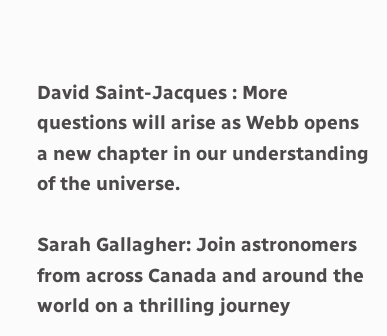David Saint-Jacques : More questions will arise as Webb opens a new chapter in our understanding of the universe.

Sarah Gallagher: Join astronomers from across Canada and around the world on a thrilling journey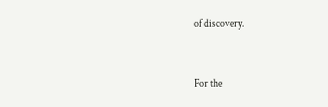of discovery.


For the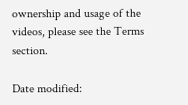ownership and usage of the videos, please see the Terms section.

Date modified: